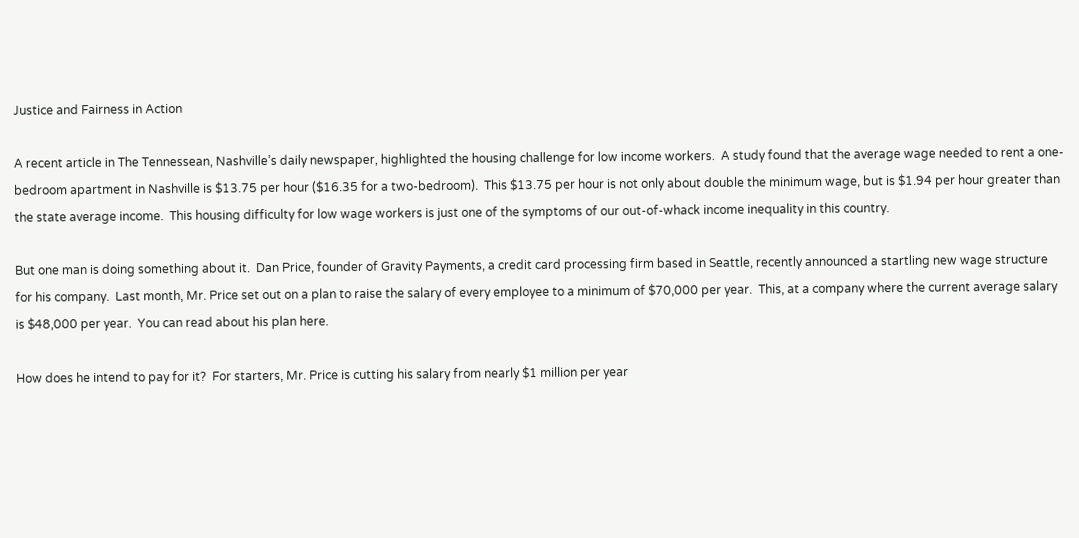Justice and Fairness in Action

A recent article in The Tennessean, Nashville’s daily newspaper, highlighted the housing challenge for low income workers.  A study found that the average wage needed to rent a one-bedroom apartment in Nashville is $13.75 per hour ($16.35 for a two-bedroom).  This $13.75 per hour is not only about double the minimum wage, but is $1.94 per hour greater than the state average income.  This housing difficulty for low wage workers is just one of the symptoms of our out-of-whack income inequality in this country.

But one man is doing something about it.  Dan Price, founder of Gravity Payments, a credit card processing firm based in Seattle, recently announced a startling new wage structure for his company.  Last month, Mr. Price set out on a plan to raise the salary of every employee to a minimum of $70,000 per year.  This, at a company where the current average salary is $48,000 per year.  You can read about his plan here.

How does he intend to pay for it?  For starters, Mr. Price is cutting his salary from nearly $1 million per year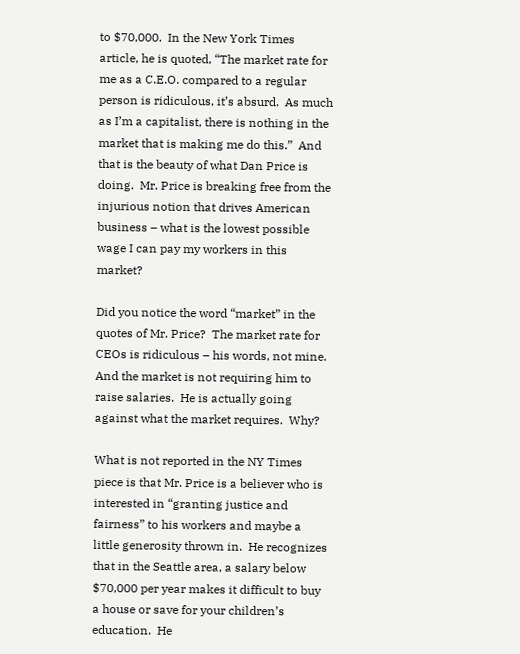to $70,000.  In the New York Times article, he is quoted, “The market rate for me as a C.E.O. compared to a regular person is ridiculous, it’s absurd.  As much as I’m a capitalist, there is nothing in the market that is making me do this.”  And that is the beauty of what Dan Price is doing.  Mr. Price is breaking free from the injurious notion that drives American business – what is the lowest possible wage I can pay my workers in this market?

Did you notice the word “market” in the quotes of Mr. Price?  The market rate for CEOs is ridiculous – his words, not mine.  And the market is not requiring him to raise salaries.  He is actually going against what the market requires.  Why?

What is not reported in the NY Times piece is that Mr. Price is a believer who is interested in “granting justice and fairness” to his workers and maybe a little generosity thrown in.  He recognizes that in the Seattle area, a salary below $70,000 per year makes it difficult to buy a house or save for your children’s education.  He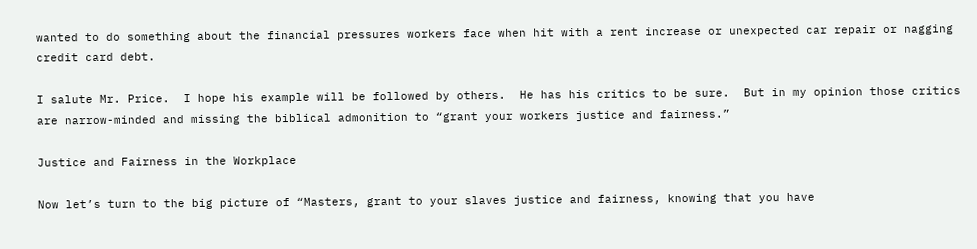wanted to do something about the financial pressures workers face when hit with a rent increase or unexpected car repair or nagging credit card debt.

I salute Mr. Price.  I hope his example will be followed by others.  He has his critics to be sure.  But in my opinion those critics are narrow-minded and missing the biblical admonition to “grant your workers justice and fairness.”

Justice and Fairness in the Workplace

Now let’s turn to the big picture of “Masters, grant to your slaves justice and fairness, knowing that you have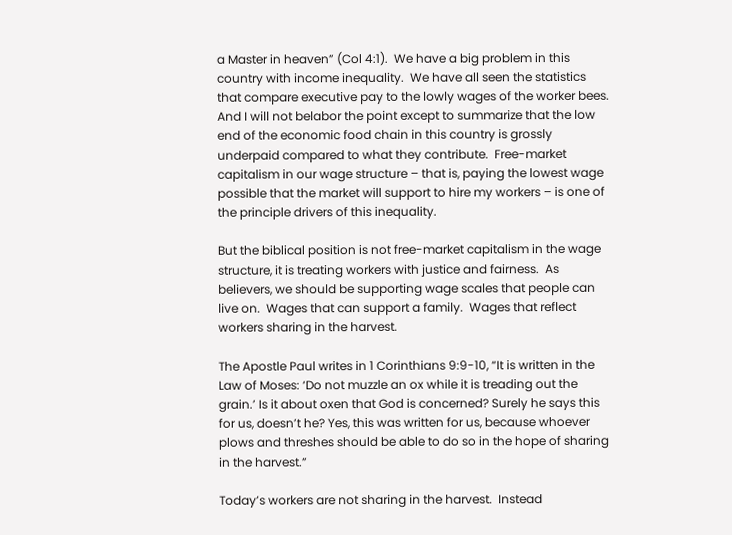a Master in heaven” (Col 4:1).  We have a big problem in this country with income inequality.  We have all seen the statistics that compare executive pay to the lowly wages of the worker bees.  And I will not belabor the point except to summarize that the low end of the economic food chain in this country is grossly underpaid compared to what they contribute.  Free-market capitalism in our wage structure – that is, paying the lowest wage possible that the market will support to hire my workers – is one of the principle drivers of this inequality.

But the biblical position is not free-market capitalism in the wage structure, it is treating workers with justice and fairness.  As believers, we should be supporting wage scales that people can live on.  Wages that can support a family.  Wages that reflect workers sharing in the harvest.

The Apostle Paul writes in 1 Corinthians 9:9-10, “It is written in the Law of Moses: ‘Do not muzzle an ox while it is treading out the grain.’ Is it about oxen that God is concerned? Surely he says this for us, doesn’t he? Yes, this was written for us, because whoever plows and threshes should be able to do so in the hope of sharing in the harvest.”

Today’s workers are not sharing in the harvest.  Instead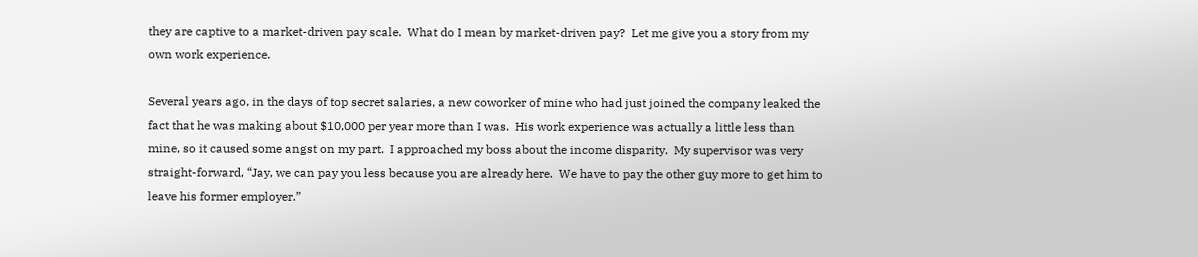they are captive to a market-driven pay scale.  What do I mean by market-driven pay?  Let me give you a story from my own work experience.

Several years ago, in the days of top secret salaries, a new coworker of mine who had just joined the company leaked the fact that he was making about $10,000 per year more than I was.  His work experience was actually a little less than mine, so it caused some angst on my part.  I approached my boss about the income disparity.  My supervisor was very straight-forward, “Jay, we can pay you less because you are already here.  We have to pay the other guy more to get him to leave his former employer.”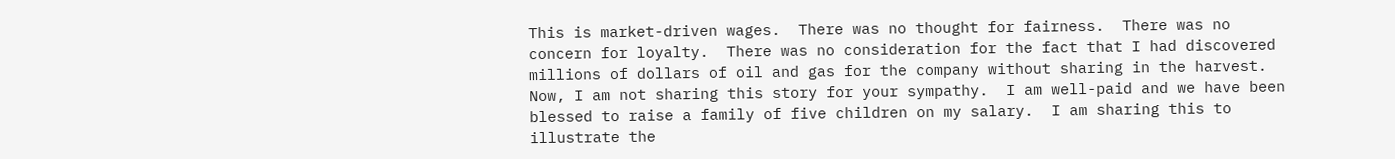This is market-driven wages.  There was no thought for fairness.  There was no concern for loyalty.  There was no consideration for the fact that I had discovered millions of dollars of oil and gas for the company without sharing in the harvest.  Now, I am not sharing this story for your sympathy.  I am well-paid and we have been blessed to raise a family of five children on my salary.  I am sharing this to illustrate the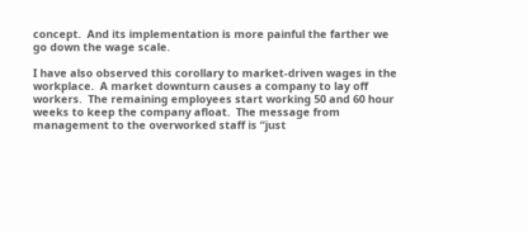concept.  And its implementation is more painful the farther we go down the wage scale.

I have also observed this corollary to market-driven wages in the workplace.  A market downturn causes a company to lay off workers.  The remaining employees start working 50 and 60 hour weeks to keep the company afloat.  The message from management to the overworked staff is “just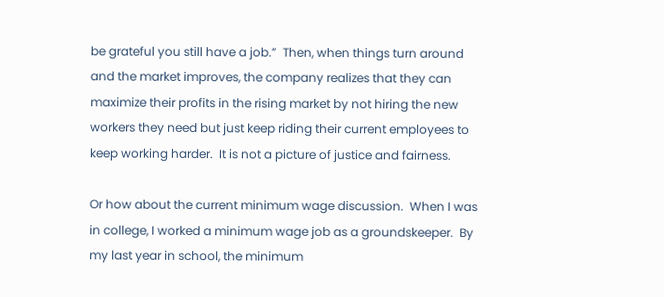be grateful you still have a job.”  Then, when things turn around and the market improves, the company realizes that they can maximize their profits in the rising market by not hiring the new workers they need but just keep riding their current employees to keep working harder.  It is not a picture of justice and fairness.

Or how about the current minimum wage discussion.  When I was in college, I worked a minimum wage job as a groundskeeper.  By my last year in school, the minimum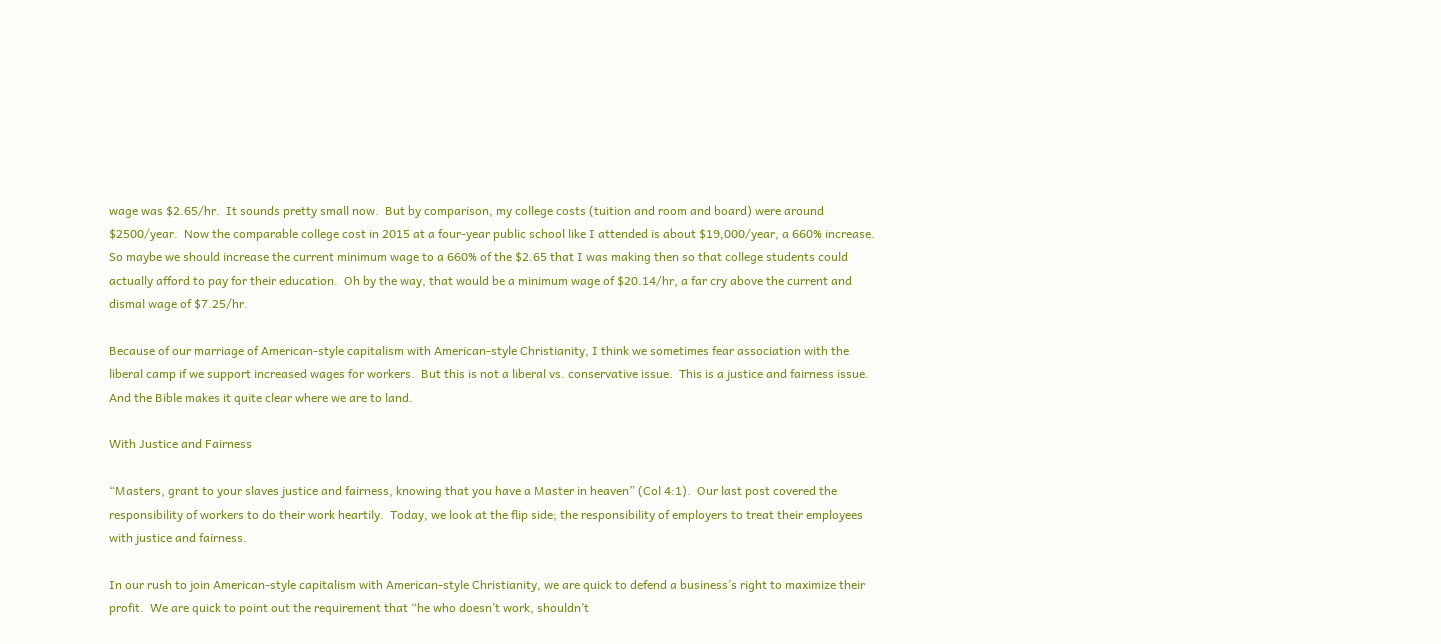wage was $2.65/hr.  It sounds pretty small now.  But by comparison, my college costs (tuition and room and board) were around $2500/year.  Now the comparable college cost in 2015 at a four-year public school like I attended is about $19,000/year, a 660% increase.  So maybe we should increase the current minimum wage to a 660% of the $2.65 that I was making then so that college students could actually afford to pay for their education.  Oh by the way, that would be a minimum wage of $20.14/hr, a far cry above the current and dismal wage of $7.25/hr.

Because of our marriage of American-style capitalism with American-style Christianity, I think we sometimes fear association with the liberal camp if we support increased wages for workers.  But this is not a liberal vs. conservative issue.  This is a justice and fairness issue.  And the Bible makes it quite clear where we are to land.

With Justice and Fairness

“Masters, grant to your slaves justice and fairness, knowing that you have a Master in heaven” (Col 4:1).  Our last post covered the responsibility of workers to do their work heartily.  Today, we look at the flip side; the responsibility of employers to treat their employees with justice and fairness.

In our rush to join American-style capitalism with American-style Christianity, we are quick to defend a business’s right to maximize their profit.  We are quick to point out the requirement that “he who doesn’t work, shouldn’t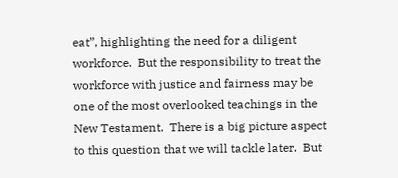eat”, highlighting the need for a diligent workforce.  But the responsibility to treat the workforce with justice and fairness may be one of the most overlooked teachings in the New Testament.  There is a big picture aspect to this question that we will tackle later.  But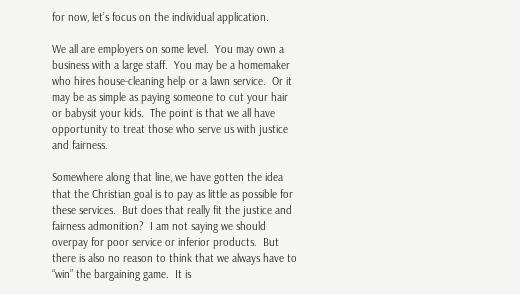for now, let’s focus on the individual application.

We all are employers on some level.  You may own a business with a large staff.  You may be a homemaker who hires house-cleaning help or a lawn service.  Or it may be as simple as paying someone to cut your hair or babysit your kids.  The point is that we all have opportunity to treat those who serve us with justice and fairness.

Somewhere along that line, we have gotten the idea that the Christian goal is to pay as little as possible for these services.  But does that really fit the justice and fairness admonition?  I am not saying we should overpay for poor service or inferior products.  But there is also no reason to think that we always have to “win” the bargaining game.  It is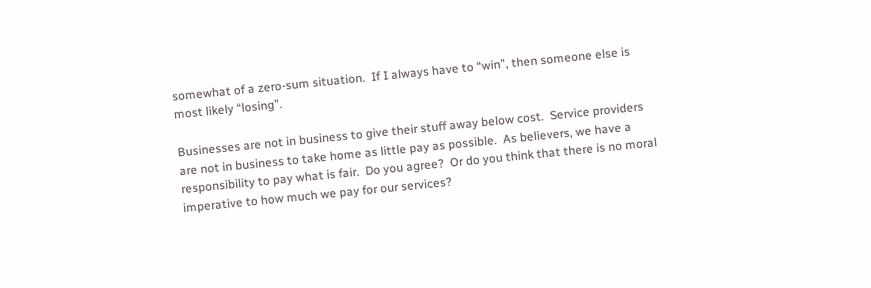somewhat of a zero-sum situation.  If I always have to “win”, then someone else is most likely “losing”.

Businesses are not in business to give their stuff away below cost.  Service providers are not in business to take home as little pay as possible.  As believers, we have a responsibility to pay what is fair.  Do you agree?  Or do you think that there is no moral imperative to how much we pay for our services?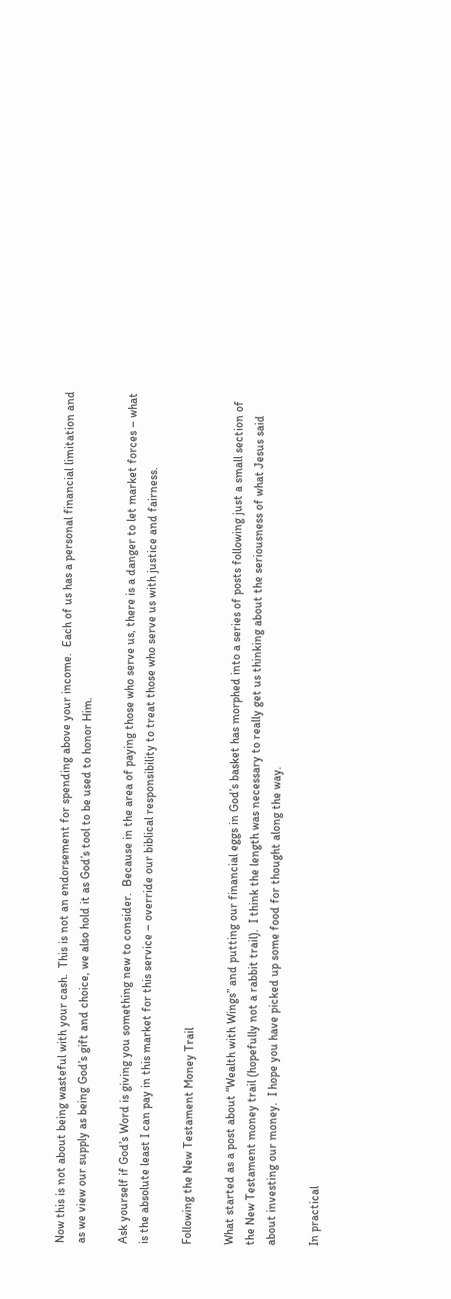Now this is not about being wasteful with your cash.  This is not an endorsement for spending above your income.  Each of us has a personal financial limitation and as we view our supply as being God’s gift and choice, we also hold it as God’s tool to be used to honor Him.

Ask yourself if God’s Word is giving you something new to consider.  Because in the area of paying those who serve us, there is a danger to let market forces – what is the absolute least I can pay in this market for this service – override our biblical responsibility to treat those who serve us with justice and fairness.

Following the New Testament Money Trail

What started as a post about “Wealth with Wings” and putting our financial eggs in God’s basket has morphed into a series of posts following just a small section of the New Testament money trail (hopefully not a rabbit trail).  I think the length was necessary to really get us thinking about the seriousness of what Jesus said about investing our money.  I hope you have picked up some food for thought along the way.

In practical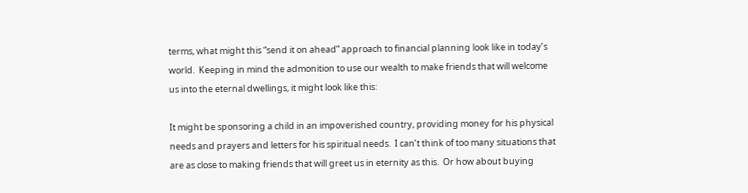terms, what might this “send it on ahead” approach to financial planning look like in today’s world.  Keeping in mind the admonition to use our wealth to make friends that will welcome us into the eternal dwellings, it might look like this:

It might be sponsoring a child in an impoverished country, providing money for his physical needs and prayers and letters for his spiritual needs.  I can’t think of too many situations that are as close to making friends that will greet us in eternity as this.  Or how about buying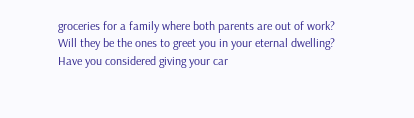groceries for a family where both parents are out of work?  Will they be the ones to greet you in your eternal dwelling?  Have you considered giving your car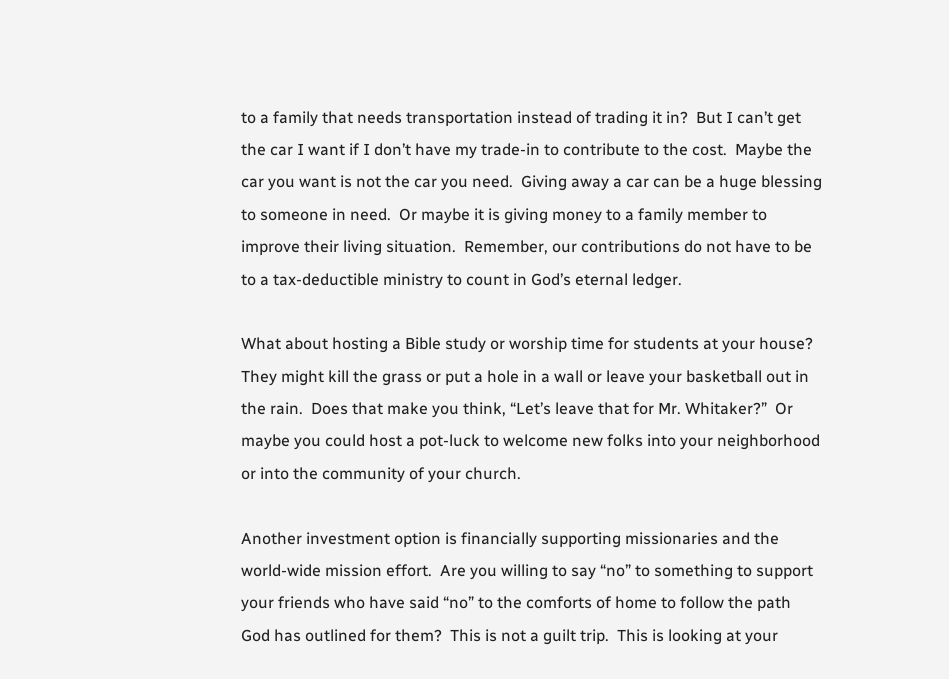to a family that needs transportation instead of trading it in?  But I can’t get the car I want if I don’t have my trade-in to contribute to the cost.  Maybe the car you want is not the car you need.  Giving away a car can be a huge blessing to someone in need.  Or maybe it is giving money to a family member to improve their living situation.  Remember, our contributions do not have to be to a tax-deductible ministry to count in God’s eternal ledger.

What about hosting a Bible study or worship time for students at your house?  They might kill the grass or put a hole in a wall or leave your basketball out in the rain.  Does that make you think, “Let’s leave that for Mr. Whitaker?”  Or maybe you could host a pot-luck to welcome new folks into your neighborhood or into the community of your church.

Another investment option is financially supporting missionaries and the world-wide mission effort.  Are you willing to say “no” to something to support your friends who have said “no” to the comforts of home to follow the path God has outlined for them?  This is not a guilt trip.  This is looking at your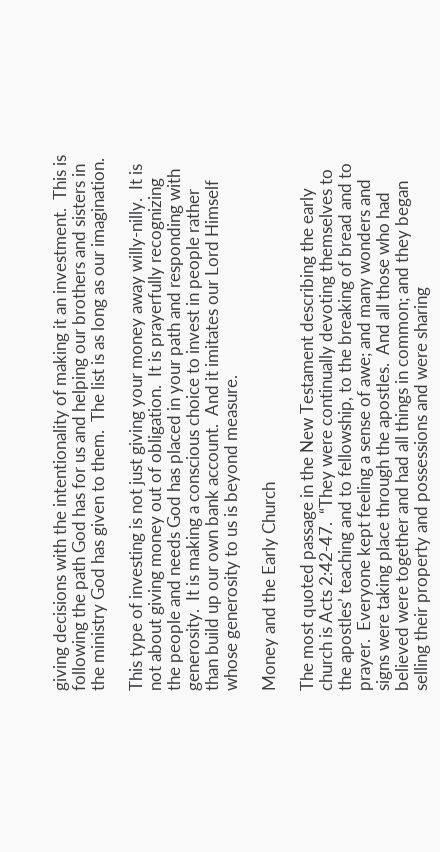giving decisions with the intentionality of making it an investment.  This is following the path God has for us and helping our brothers and sisters in the ministry God has given to them.  The list is as long as our imagination.

This type of investing is not just giving your money away willy-nilly.  It is not about giving money out of obligation.  It is prayerfully recognizing the people and needs God has placed in your path and responding with generosity.  It is making a conscious choice to invest in people rather than build up our own bank account.  And it imitates our Lord Himself whose generosity to us is beyond measure.

Money and the Early Church

The most quoted passage in the New Testament describing the early church is Acts 2:42-47.  “They were continually devoting themselves to the apostles’ teaching and to fellowship, to the breaking of bread and to prayer.  Everyone kept feeling a sense of awe; and many wonders and signs were taking place through the apostles.  And all those who had believed were together and had all things in common; and they began selling their property and possessions and were sharing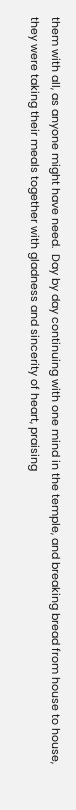them with all, as anyone might have need.  Day by day continuing with one mind in the temple, and breaking bread from house to house, they were taking their meals together with gladness and sincerity of heart, praising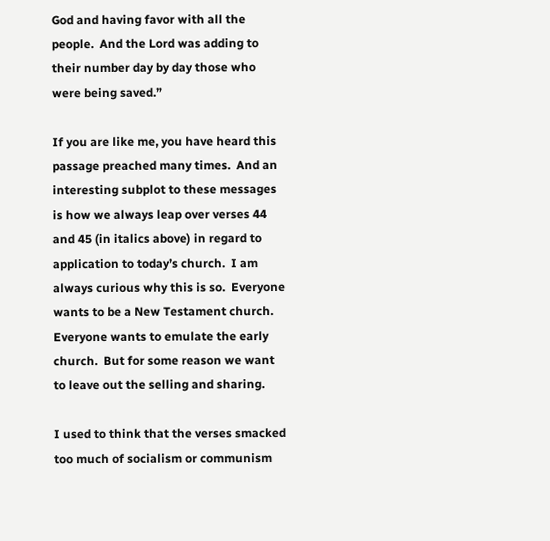God and having favor with all the people.  And the Lord was adding to their number day by day those who were being saved.”

If you are like me, you have heard this passage preached many times.  And an interesting subplot to these messages is how we always leap over verses 44 and 45 (in italics above) in regard to application to today’s church.  I am always curious why this is so.  Everyone wants to be a New Testament church.  Everyone wants to emulate the early church.  But for some reason we want to leave out the selling and sharing.

I used to think that the verses smacked too much of socialism or communism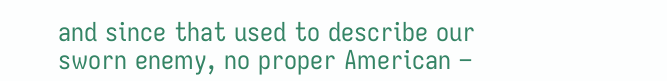and since that used to describe our sworn enemy, no proper American –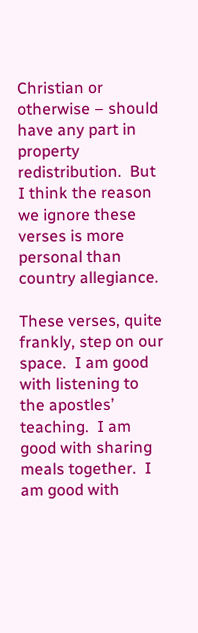Christian or otherwise – should have any part in property redistribution.  But I think the reason we ignore these verses is more personal than country allegiance.

These verses, quite frankly, step on our space.  I am good with listening to the apostles’ teaching.  I am good with sharing meals together.  I am good with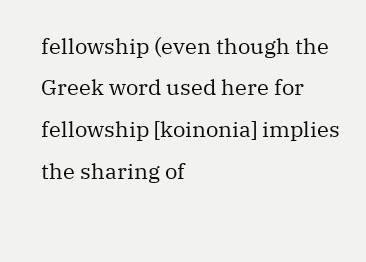fellowship (even though the Greek word used here for fellowship [koinonia] implies the sharing of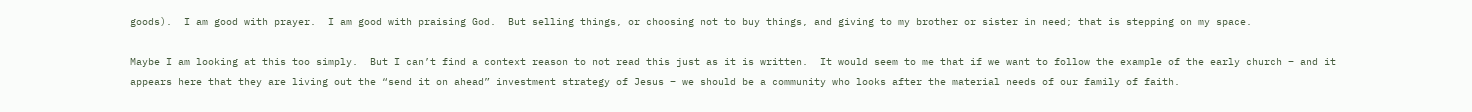goods).  I am good with prayer.  I am good with praising God.  But selling things, or choosing not to buy things, and giving to my brother or sister in need; that is stepping on my space.

Maybe I am looking at this too simply.  But I can’t find a context reason to not read this just as it is written.  It would seem to me that if we want to follow the example of the early church – and it appears here that they are living out the “send it on ahead” investment strategy of Jesus – we should be a community who looks after the material needs of our family of faith.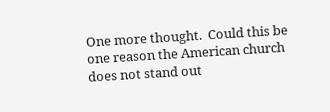One more thought.  Could this be one reason the American church does not stand out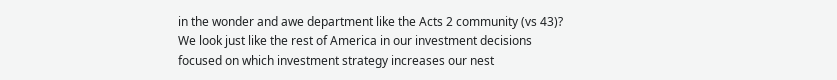in the wonder and awe department like the Acts 2 community (vs 43)?  We look just like the rest of America in our investment decisions focused on which investment strategy increases our nest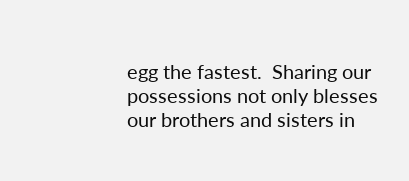egg the fastest.  Sharing our possessions not only blesses our brothers and sisters in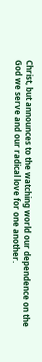Christ, but announces to the watching world our dependence on the God we serve and our radical love for one another.